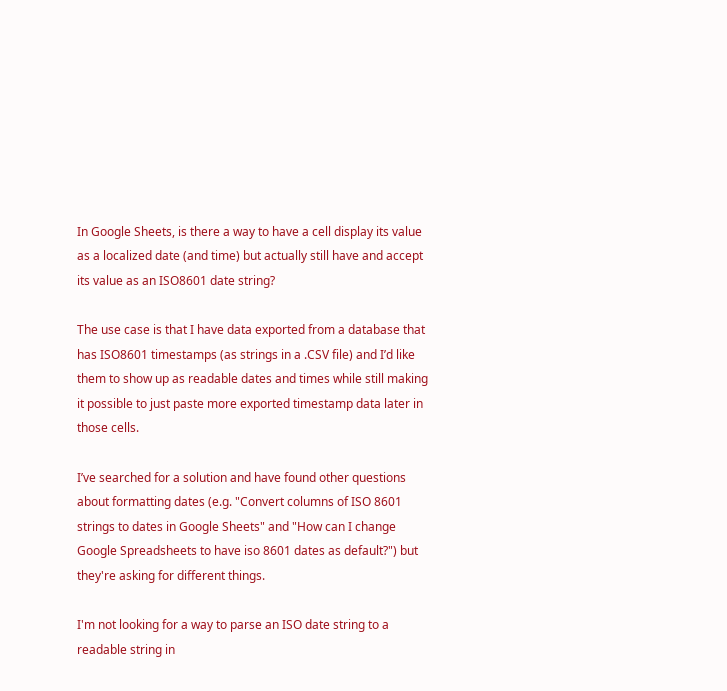In Google Sheets, is there a way to have a cell display its value as a localized date (and time) but actually still have and accept its value as an ISO8601 date string?

The use case is that I have data exported from a database that has ISO8601 timestamps (as strings in a .CSV file) and I’d like them to show up as readable dates and times while still making it possible to just paste more exported timestamp data later in those cells.

I’ve searched for a solution and have found other questions about formatting dates (e.g. "Convert columns of ISO 8601 strings to dates in Google Sheets" and "How can I change Google Spreadsheets to have iso 8601 dates as default?") but they're asking for different things.

I'm not looking for a way to parse an ISO date string to a readable string in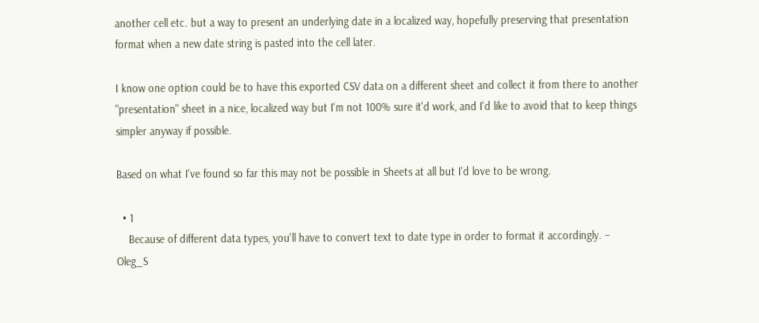another cell etc. but a way to present an underlying date in a localized way, hopefully preserving that presentation format when a new date string is pasted into the cell later.

I know one option could be to have this exported CSV data on a different sheet and collect it from there to another "presentation" sheet in a nice, localized way but I'm not 100% sure it'd work, and I'd like to avoid that to keep things simpler anyway if possible.

Based on what I've found so far this may not be possible in Sheets at all but I'd love to be wrong.

  • 1
    Because of different data types, you'll have to convert text to date type in order to format it accordingly. – Oleg_S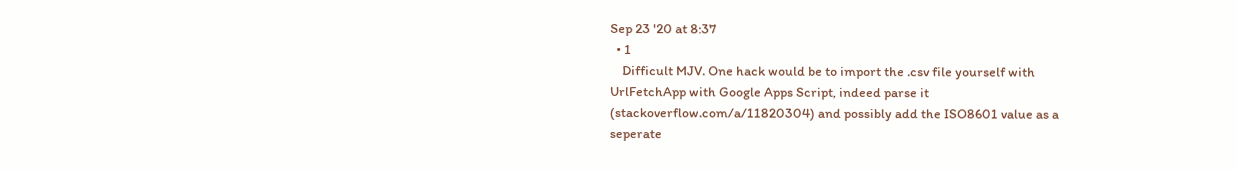Sep 23 '20 at 8:37
  • 1
    Difficult MJV. One hack would be to import the .csv file yourself with UrlFetchApp with Google Apps Script, indeed parse it (stackoverflow.com/a/11820304) and possibly add the ISO8601 value as a seperate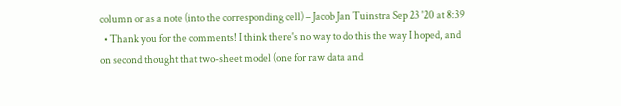column or as a note (into the corresponding cell) – Jacob Jan Tuinstra Sep 23 '20 at 8:39
  • Thank you for the comments! I think there's no way to do this the way I hoped, and on second thought that two-sheet model (one for raw data and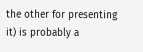the other for presenting it) is probably a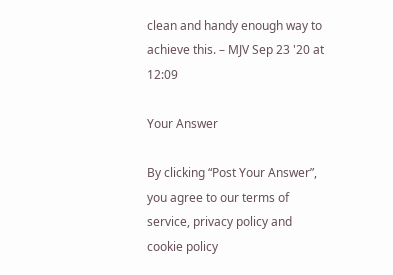clean and handy enough way to achieve this. – MJV Sep 23 '20 at 12:09

Your Answer

By clicking “Post Your Answer”, you agree to our terms of service, privacy policy and cookie policy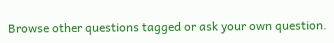Browse other questions tagged or ask your own question.